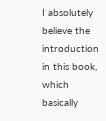I absolutely believe the introduction in this book, which basically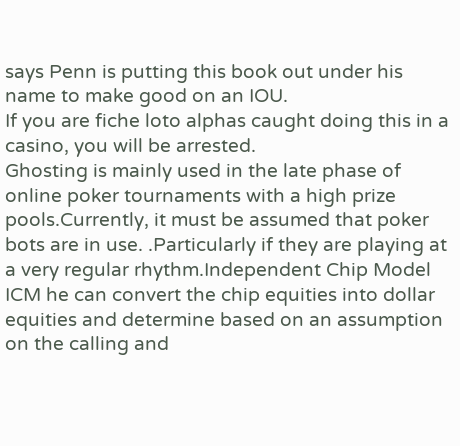says Penn is putting this book out under his name to make good on an IOU.
If you are fiche loto alphas caught doing this in a casino, you will be arrested.
Ghosting is mainly used in the late phase of online poker tournaments with a high prize pools.Currently, it must be assumed that poker bots are in use. .Particularly if they are playing at a very regular rhythm.Independent Chip Model ICM he can convert the chip equities into dollar equities and determine based on an assumption on the calling and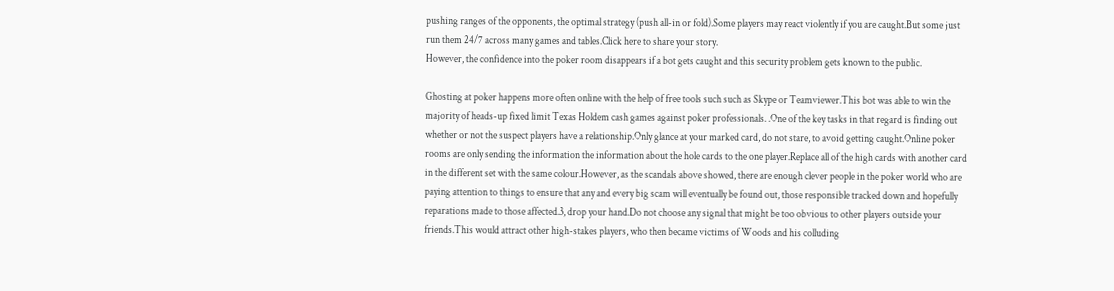pushing ranges of the opponents, the optimal strategy (push all-in or fold).Some players may react violently if you are caught.But some just run them 24/7 across many games and tables.Click here to share your story.
However, the confidence into the poker room disappears if a bot gets caught and this security problem gets known to the public.

Ghosting at poker happens more often online with the help of free tools such such as Skype or Teamviewer.This bot was able to win the majority of heads-up fixed limit Texas Holdem cash games against poker professionals. .One of the key tasks in that regard is finding out whether or not the suspect players have a relationship.Only glance at your marked card, do not stare, to avoid getting caught.Online poker rooms are only sending the information the information about the hole cards to the one player.Replace all of the high cards with another card in the different set with the same colour.However, as the scandals above showed, there are enough clever people in the poker world who are paying attention to things to ensure that any and every big scam will eventually be found out, those responsible tracked down and hopefully reparations made to those affected.3, drop your hand.Do not choose any signal that might be too obvious to other players outside your friends.This would attract other high-stakes players, who then became victims of Woods and his colluding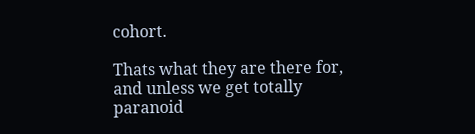cohort.

Thats what they are there for, and unless we get totally paranoid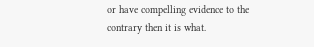or have compelling evidence to the contrary then it is what.